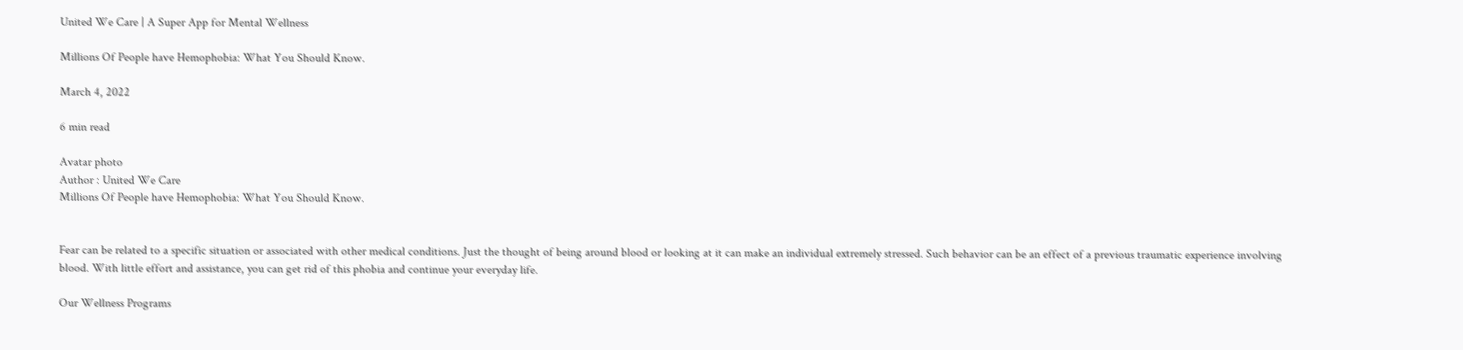United We Care | A Super App for Mental Wellness

Millions Of People have Hemophobia: What You Should Know.

March 4, 2022

6 min read

Avatar photo
Author : United We Care
Millions Of People have Hemophobia: What You Should Know.


Fear can be related to a specific situation or associated with other medical conditions. Just the thought of being around blood or looking at it can make an individual extremely stressed. Such behavior can be an effect of a previous traumatic experience involving blood. With little effort and assistance, you can get rid of this phobia and continue your everyday life.

Our Wellness Programs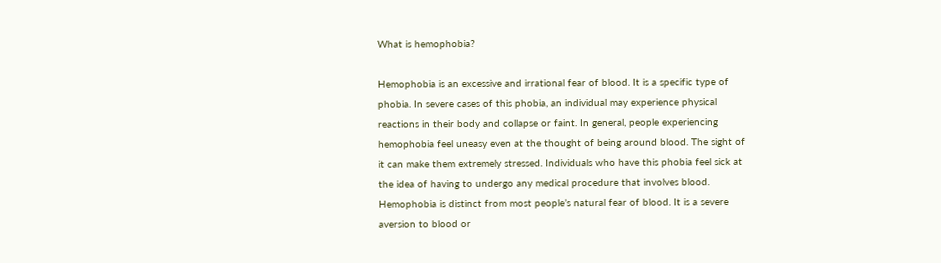What is hemophobia?

Hemophobia is an excessive and irrational fear of blood. It is a specific type of phobia. In severe cases of this phobia, an individual may experience physical reactions in their body and collapse or faint. In general, people experiencing hemophobia feel uneasy even at the thought of being around blood. The sight of it can make them extremely stressed. Individuals who have this phobia feel sick at the idea of having to undergo any medical procedure that involves blood. Hemophobia is distinct from most people’s natural fear of blood. It is a severe aversion to blood or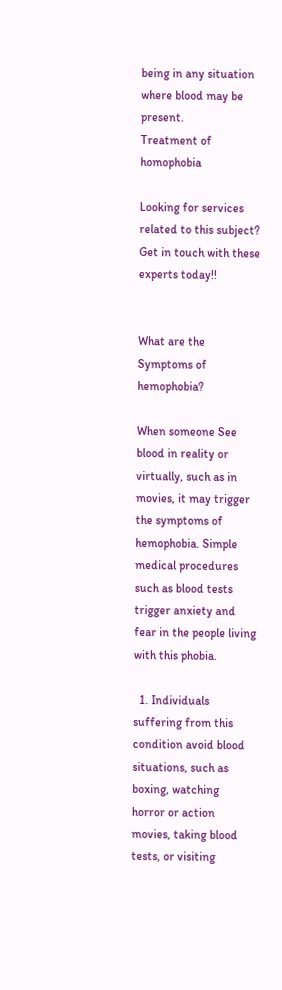being in any situation where blood may be present.
Treatment of homophobia

Looking for services related to this subject? Get in touch with these experts today!!


What are the Symptoms of hemophobia?

When someone See blood in reality or virtually, such as in movies, it may trigger the symptoms of hemophobia. Simple medical procedures such as blood tests trigger anxiety and fear in the people living with this phobia.

  1. Individuals suffering from this condition avoid blood situations, such as boxing, watching horror or action movies, taking blood tests, or visiting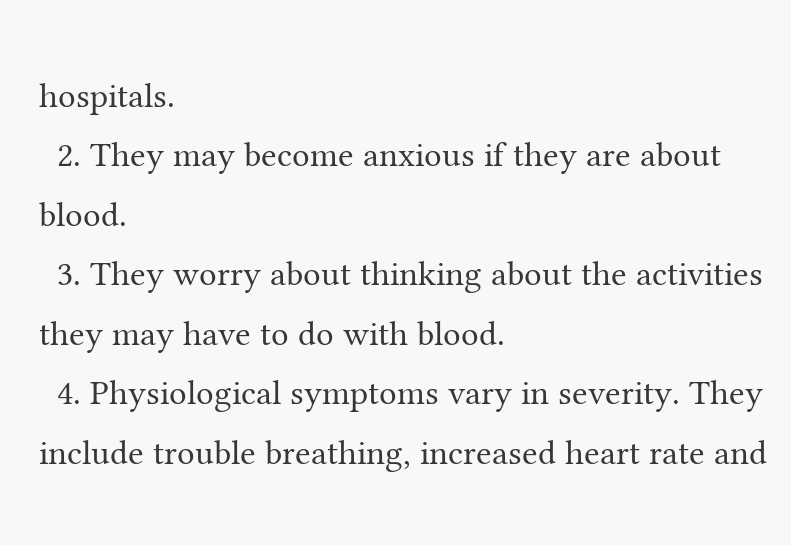hospitals.
  2. They may become anxious if they are about blood.
  3. They worry about thinking about the activities they may have to do with blood.
  4. Physiological symptoms vary in severity. They include trouble breathing, increased heart rate and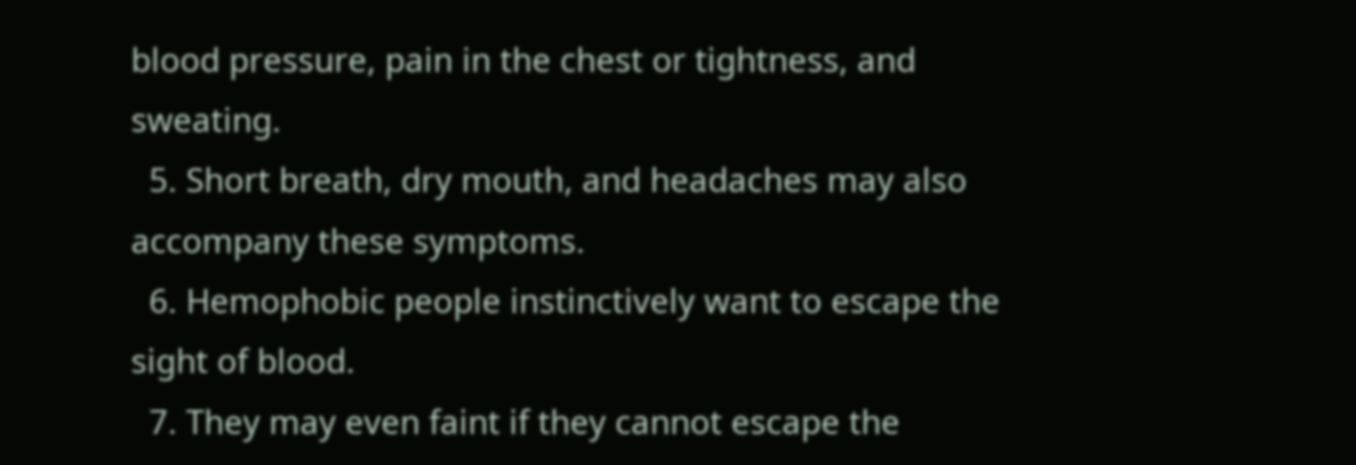blood pressure, pain in the chest or tightness, and sweating.
  5. Short breath, dry mouth, and headaches may also accompany these symptoms.
  6. Hemophobic people instinctively want to escape the sight of blood.
  7. They may even faint if they cannot escape the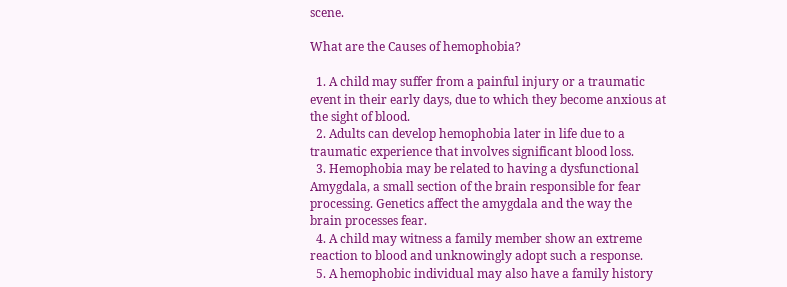scene.

What are the Causes of hemophobia?

  1. A child may suffer from a painful injury or a traumatic event in their early days, due to which they become anxious at the sight of blood.
  2. Adults can develop hemophobia later in life due to a traumatic experience that involves significant blood loss.
  3. Hemophobia may be related to having a dysfunctional Amygdala, a small section of the brain responsible for fear processing. Genetics affect the amygdala and the way the brain processes fear.
  4. A child may witness a family member show an extreme reaction to blood and unknowingly adopt such a response.
  5. A hemophobic individual may also have a family history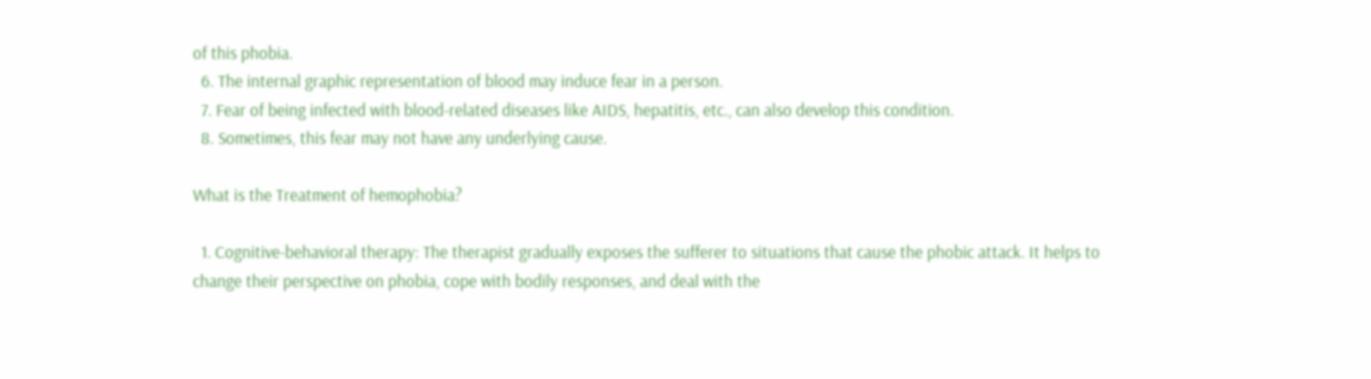of this phobia.
  6. The internal graphic representation of blood may induce fear in a person.
  7. Fear of being infected with blood-related diseases like AIDS, hepatitis, etc., can also develop this condition.
  8. Sometimes, this fear may not have any underlying cause.

What is the Treatment of hemophobia?

  1. Cognitive-behavioral therapy: The therapist gradually exposes the sufferer to situations that cause the phobic attack. It helps to change their perspective on phobia, cope with bodily responses, and deal with the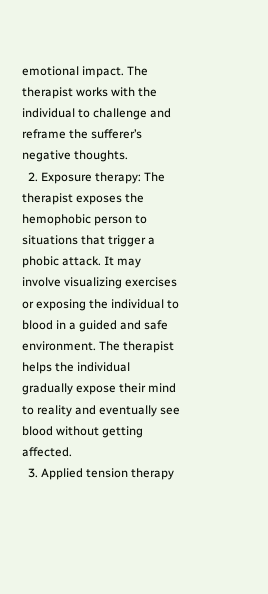emotional impact. The therapist works with the individual to challenge and reframe the sufferer’s negative thoughts.
  2. Exposure therapy: The therapist exposes the hemophobic person to situations that trigger a phobic attack. It may involve visualizing exercises or exposing the individual to blood in a guided and safe environment. The therapist helps the individual gradually expose their mind to reality and eventually see blood without getting affected.
  3. Applied tension therapy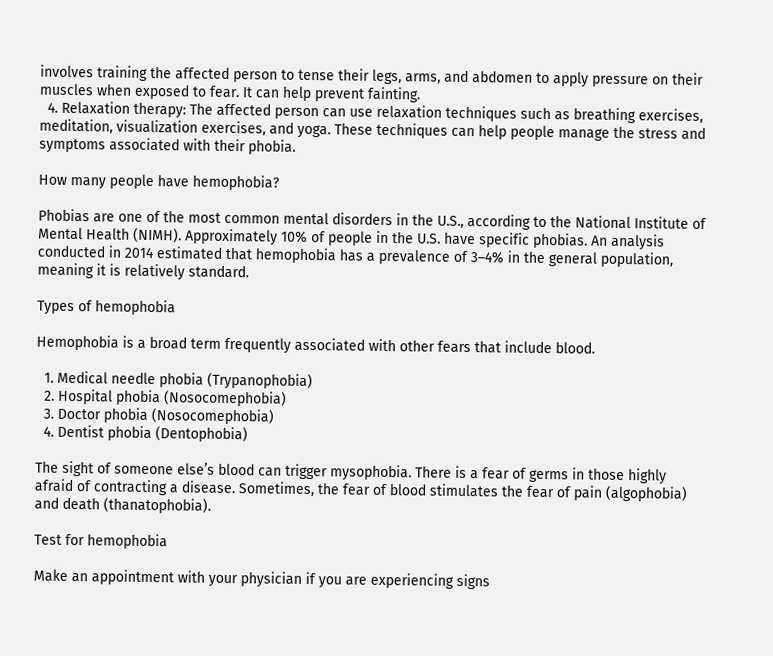involves training the affected person to tense their legs, arms, and abdomen to apply pressure on their muscles when exposed to fear. It can help prevent fainting.
  4. Relaxation therapy: The affected person can use relaxation techniques such as breathing exercises, meditation, visualization exercises, and yoga. These techniques can help people manage the stress and symptoms associated with their phobia.

How many people have hemophobia?

Phobias are one of the most common mental disorders in the U.S., according to the National Institute of Mental Health (NIMH). Approximately 10% of people in the U.S. have specific phobias. An analysis conducted in 2014 estimated that hemophobia has a prevalence of 3–4% in the general population, meaning it is relatively standard.

Types of hemophobia

Hemophobia is a broad term frequently associated with other fears that include blood.

  1. Medical needle phobia (Trypanophobia)
  2. Hospital phobia (Nosocomephobia)
  3. Doctor phobia (Nosocomephobia)
  4. Dentist phobia (Dentophobia)

The sight of someone else’s blood can trigger mysophobia. There is a fear of germs in those highly afraid of contracting a disease. Sometimes, the fear of blood stimulates the fear of pain (algophobia) and death (thanatophobia).

Test for hemophobia

Make an appointment with your physician if you are experiencing signs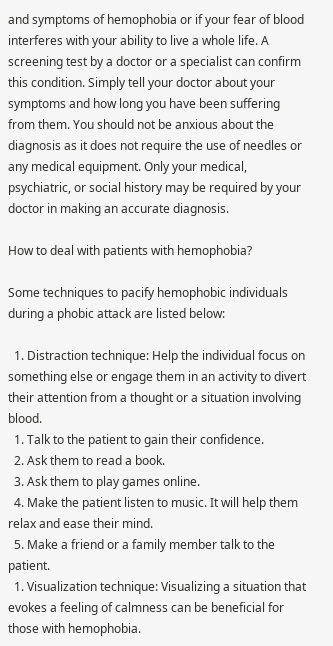and symptoms of hemophobia or if your fear of blood interferes with your ability to live a whole life. A screening test by a doctor or a specialist can confirm this condition. Simply tell your doctor about your symptoms and how long you have been suffering from them. You should not be anxious about the diagnosis as it does not require the use of needles or any medical equipment. Only your medical, psychiatric, or social history may be required by your doctor in making an accurate diagnosis.

How to deal with patients with hemophobia?

Some techniques to pacify hemophobic individuals during a phobic attack are listed below:

  1. Distraction technique: Help the individual focus on something else or engage them in an activity to divert their attention from a thought or a situation involving blood.
  1. Talk to the patient to gain their confidence.
  2. Ask them to read a book.
  3. Ask them to play games online.
  4. Make the patient listen to music. It will help them relax and ease their mind.
  5. Make a friend or a family member talk to the patient.
  1. Visualization technique: Visualizing a situation that evokes a feeling of calmness can be beneficial for those with hemophobia.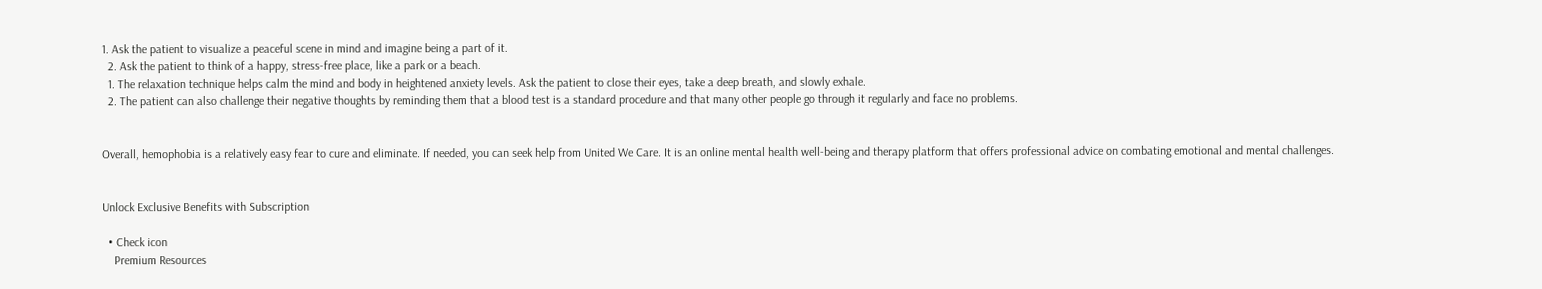1. Ask the patient to visualize a peaceful scene in mind and imagine being a part of it.
  2. Ask the patient to think of a happy, stress-free place, like a park or a beach.
  1. The relaxation technique helps calm the mind and body in heightened anxiety levels. Ask the patient to close their eyes, take a deep breath, and slowly exhale.
  2. The patient can also challenge their negative thoughts by reminding them that a blood test is a standard procedure and that many other people go through it regularly and face no problems.


Overall, hemophobia is a relatively easy fear to cure and eliminate. If needed, you can seek help from United We Care. It is an online mental health well-being and therapy platform that offers professional advice on combating emotional and mental challenges.


Unlock Exclusive Benefits with Subscription

  • Check icon
    Premium Resources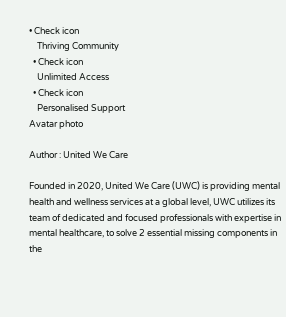• Check icon
    Thriving Community
  • Check icon
    Unlimited Access
  • Check icon
    Personalised Support
Avatar photo

Author : United We Care

Founded in 2020, United We Care (UWC) is providing mental health and wellness services at a global level, UWC utilizes its team of dedicated and focused professionals with expertise in mental healthcare, to solve 2 essential missing components in the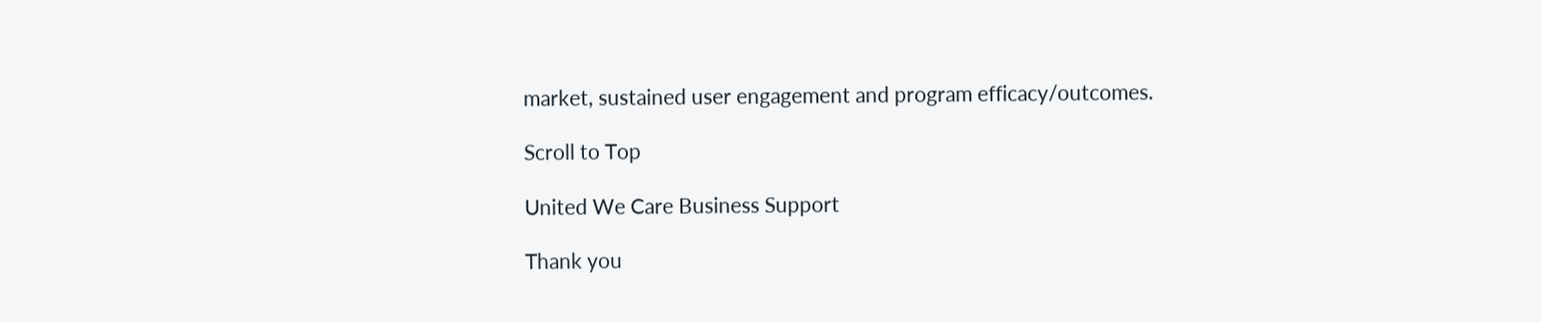market, sustained user engagement and program efficacy/outcomes.

Scroll to Top

United We Care Business Support

Thank you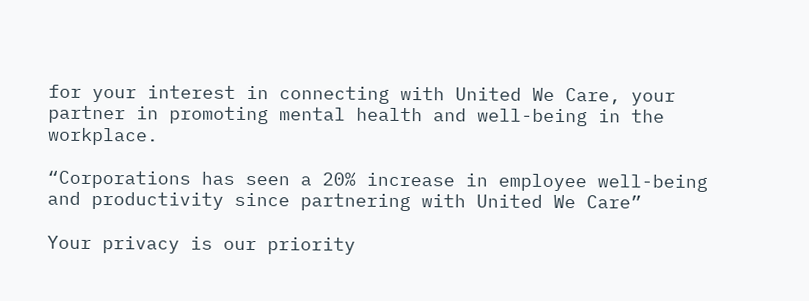for your interest in connecting with United We Care, your partner in promoting mental health and well-being in the workplace.

“Corporations has seen a 20% increase in employee well-being and productivity since partnering with United We Care”

Your privacy is our priority